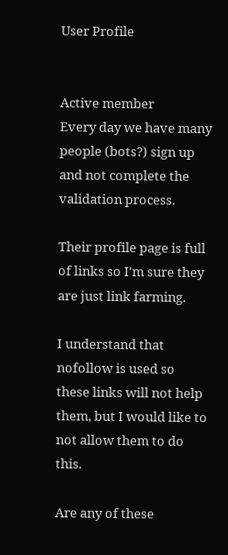User Profile


Active member
Every day we have many people (bots?) sign up and not complete the validation process.

Their profile page is full of links so I'm sure they are just link farming.

I understand that nofollow is used so these links will not help them, but I would like to not allow them to do this.

Are any of these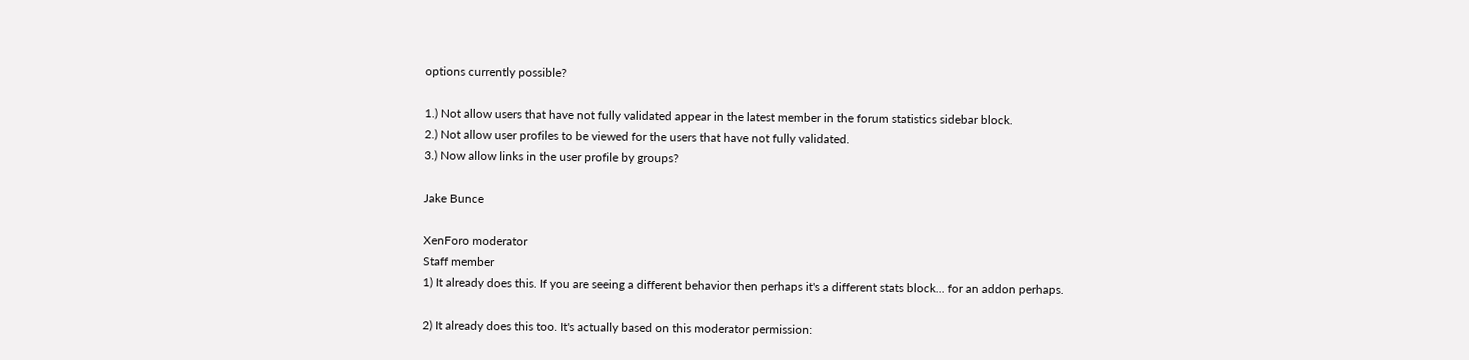options currently possible?

1.) Not allow users that have not fully validated appear in the latest member in the forum statistics sidebar block.
2.) Not allow user profiles to be viewed for the users that have not fully validated.
3.) Now allow links in the user profile by groups?

Jake Bunce

XenForo moderator
Staff member
1) It already does this. If you are seeing a different behavior then perhaps it's a different stats block... for an addon perhaps.

2) It already does this too. It's actually based on this moderator permission: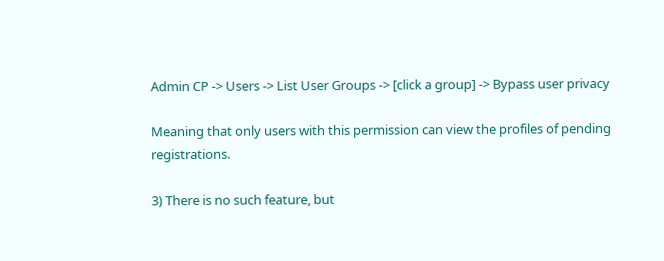Admin CP -> Users -> List User Groups -> [click a group] -> Bypass user privacy

Meaning that only users with this permission can view the profiles of pending registrations.

3) There is no such feature, but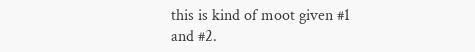this is kind of moot given #1 and #2.